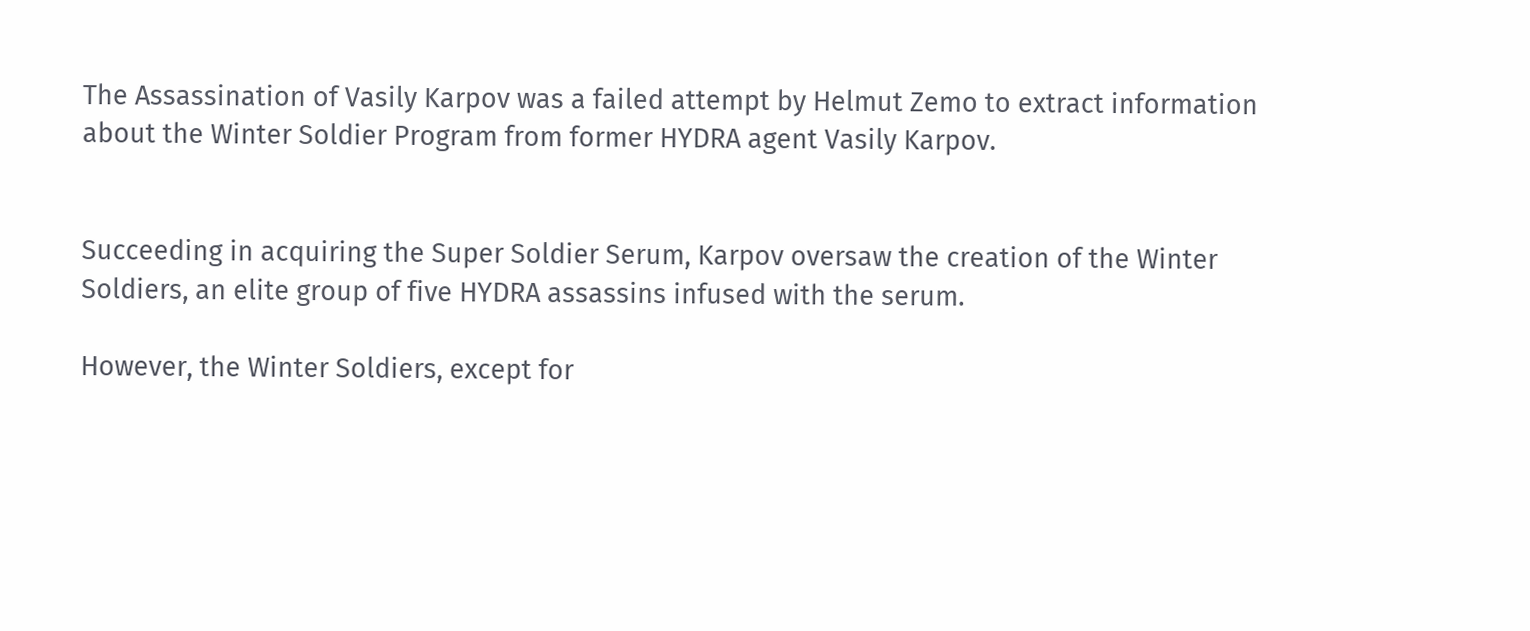The Assassination of Vasily Karpov was a failed attempt by Helmut Zemo to extract information about the Winter Soldier Program from former HYDRA agent Vasily Karpov.


Succeeding in acquiring the Super Soldier Serum, Karpov oversaw the creation of the Winter Soldiers, an elite group of five HYDRA assassins infused with the serum.

However, the Winter Soldiers, except for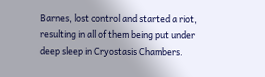Barnes, lost control and started a riot, resulting in all of them being put under deep sleep in Cryostasis Chambers.